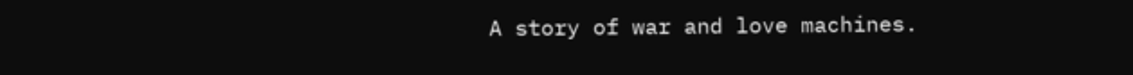A story of war and love machines.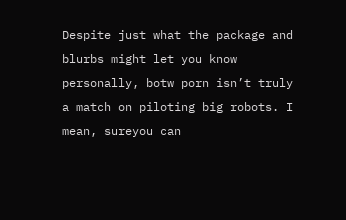Despite just what the package and blurbs might let you know personally, botw porn isn’t truly a match on piloting big robots. I mean, sureyou can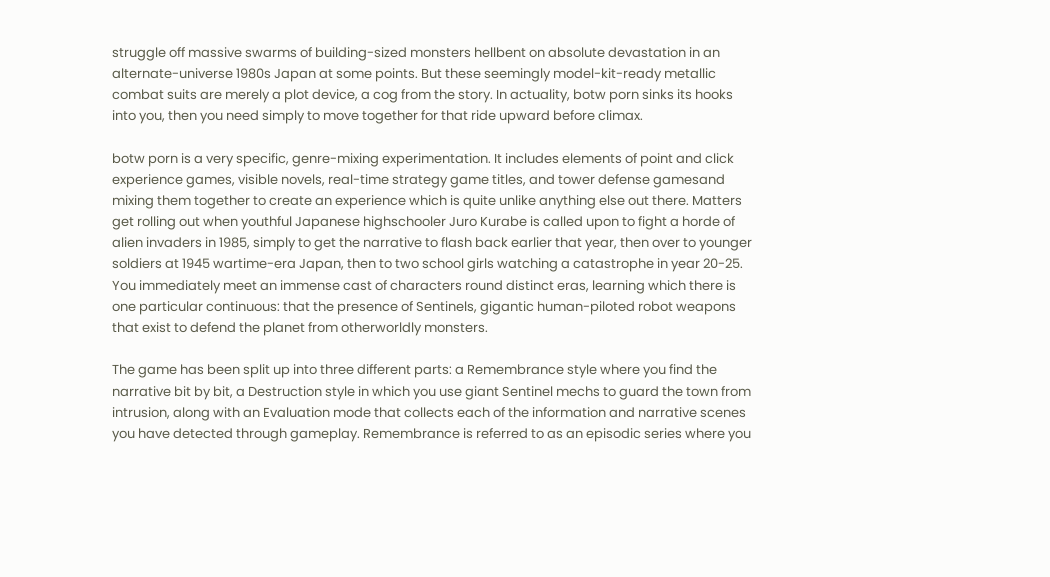struggle off massive swarms of building-sized monsters hellbent on absolute devastation in an alternate-universe 1980s Japan at some points. But these seemingly model-kit-ready metallic combat suits are merely a plot device, a cog from the story. In actuality, botw porn sinks its hooks into you, then you need simply to move together for that ride upward before climax.

botw porn is a very specific, genre-mixing experimentation. It includes elements of point and click experience games, visible novels, real-time strategy game titles, and tower defense gamesand mixing them together to create an experience which is quite unlike anything else out there. Matters get rolling out when youthful Japanese highschooler Juro Kurabe is called upon to fight a horde of alien invaders in 1985, simply to get the narrative to flash back earlier that year, then over to younger soldiers at 1945 wartime-era Japan, then to two school girls watching a catastrophe in year 20-25. You immediately meet an immense cast of characters round distinct eras, learning which there is one particular continuous: that the presence of Sentinels, gigantic human-piloted robot weapons that exist to defend the planet from otherworldly monsters.

The game has been split up into three different parts: a Remembrance style where you find the narrative bit by bit, a Destruction style in which you use giant Sentinel mechs to guard the town from intrusion, along with an Evaluation mode that collects each of the information and narrative scenes you have detected through gameplay. Remembrance is referred to as an episodic series where you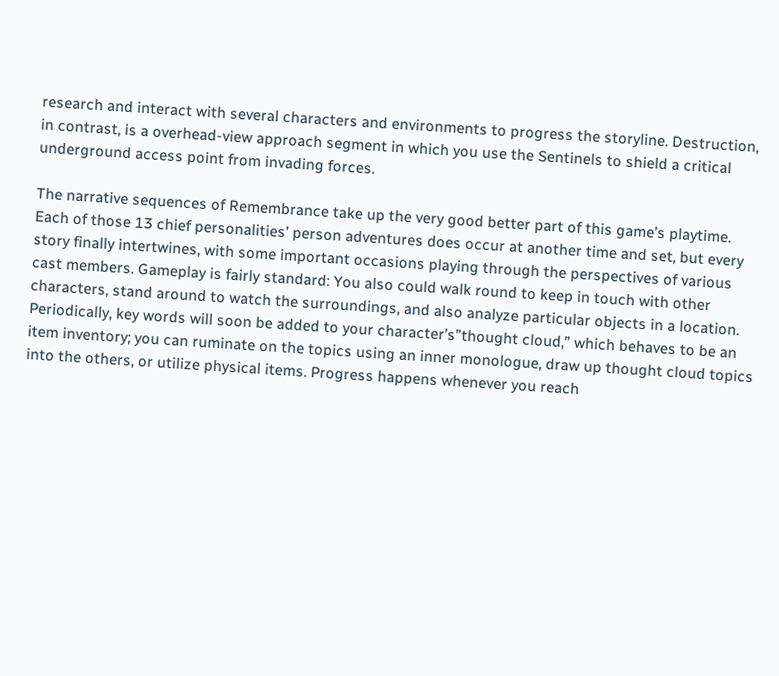research and interact with several characters and environments to progress the storyline. Destruction, in contrast, is a overhead-view approach segment in which you use the Sentinels to shield a critical underground access point from invading forces.

The narrative sequences of Remembrance take up the very good better part of this game’s playtime. Each of those 13 chief personalities’ person adventures does occur at another time and set, but every story finally intertwines, with some important occasions playing through the perspectives of various cast members. Gameplay is fairly standard: You also could walk round to keep in touch with other characters, stand around to watch the surroundings, and also analyze particular objects in a location. Periodically, key words will soon be added to your character’s”thought cloud,” which behaves to be an item inventory; you can ruminate on the topics using an inner monologue, draw up thought cloud topics into the others, or utilize physical items. Progress happens whenever you reach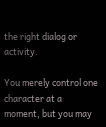the right dialog or activity.

You merely control one character at a moment, but you may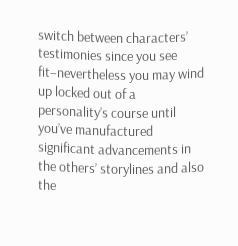switch between characters’ testimonies since you see fit–nevertheless you may wind up locked out of a personality’s course until you’ve manufactured significant advancements in the others’ storylines and also the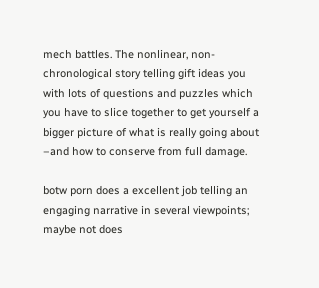mech battles. The nonlinear, non-chronological story telling gift ideas you with lots of questions and puzzles which you have to slice together to get yourself a bigger picture of what is really going about –and how to conserve from full damage.

botw porn does a excellent job telling an engaging narrative in several viewpoints; maybe not does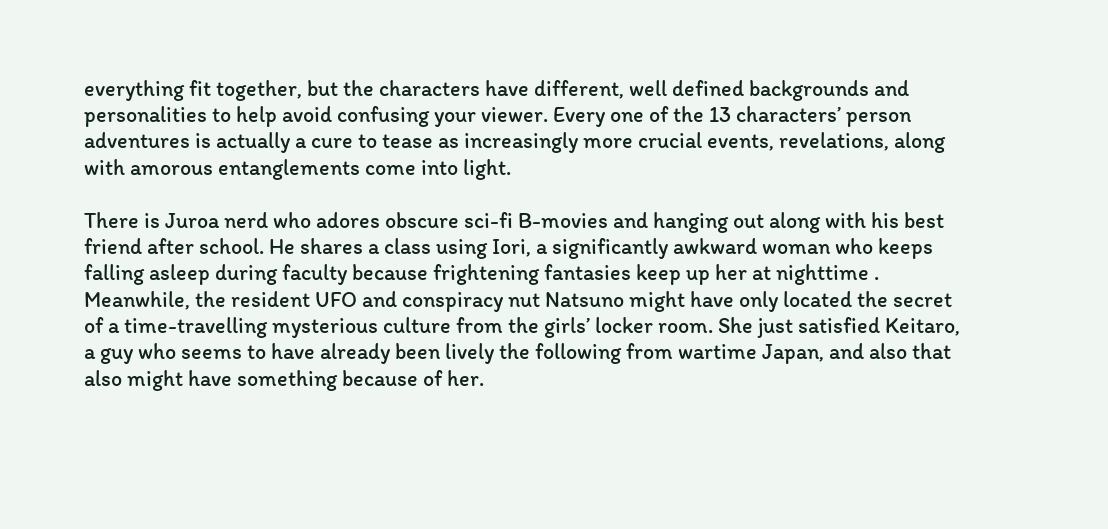everything fit together, but the characters have different, well defined backgrounds and personalities to help avoid confusing your viewer. Every one of the 13 characters’ person adventures is actually a cure to tease as increasingly more crucial events, revelations, along with amorous entanglements come into light.

There is Juroa nerd who adores obscure sci-fi B-movies and hanging out along with his best friend after school. He shares a class using Iori, a significantly awkward woman who keeps falling asleep during faculty because frightening fantasies keep up her at nighttime . Meanwhile, the resident UFO and conspiracy nut Natsuno might have only located the secret of a time-travelling mysterious culture from the girls’ locker room. She just satisfied Keitaro, a guy who seems to have already been lively the following from wartime Japan, and also that also might have something because of her.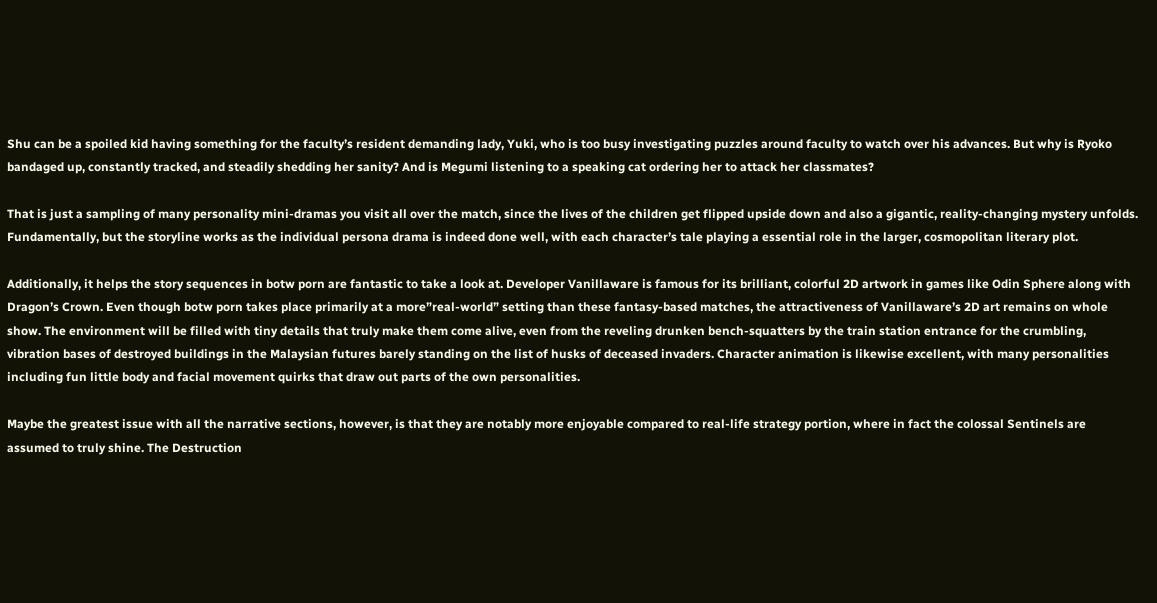Shu can be a spoiled kid having something for the faculty’s resident demanding lady, Yuki, who is too busy investigating puzzles around faculty to watch over his advances. But why is Ryoko bandaged up, constantly tracked, and steadily shedding her sanity? And is Megumi listening to a speaking cat ordering her to attack her classmates?

That is just a sampling of many personality mini-dramas you visit all over the match, since the lives of the children get flipped upside down and also a gigantic, reality-changing mystery unfolds. Fundamentally, but the storyline works as the individual persona drama is indeed done well, with each character’s tale playing a essential role in the larger, cosmopolitan literary plot.

Additionally, it helps the story sequences in botw porn are fantastic to take a look at. Developer Vanillaware is famous for its brilliant, colorful 2D artwork in games like Odin Sphere along with Dragon’s Crown. Even though botw porn takes place primarily at a more”real-world” setting than these fantasy-based matches, the attractiveness of Vanillaware’s 2D art remains on whole show. The environment will be filled with tiny details that truly make them come alive, even from the reveling drunken bench-squatters by the train station entrance for the crumbling, vibration bases of destroyed buildings in the Malaysian futures barely standing on the list of husks of deceased invaders. Character animation is likewise excellent, with many personalities including fun little body and facial movement quirks that draw out parts of the own personalities.

Maybe the greatest issue with all the narrative sections, however, is that they are notably more enjoyable compared to real-life strategy portion, where in fact the colossal Sentinels are assumed to truly shine. The Destruction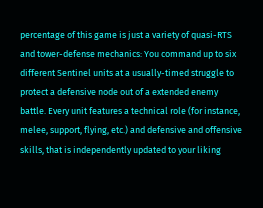percentage of this game is just a variety of quasi-RTS and tower-defense mechanics: You command up to six different Sentinel units at a usually-timed struggle to protect a defensive node out of a extended enemy battle. Every unit features a technical role (for instance, melee, support, flying, etc.) and defensive and offensive skills, that is independently updated to your liking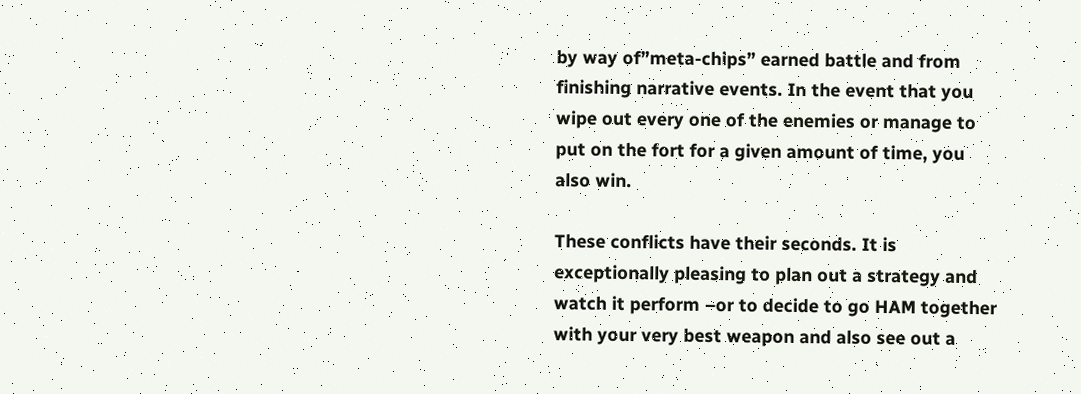by way of”meta-chips” earned battle and from finishing narrative events. In the event that you wipe out every one of the enemies or manage to put on the fort for a given amount of time, you also win.

These conflicts have their seconds. It is exceptionally pleasing to plan out a strategy and watch it perform –or to decide to go HAM together with your very best weapon and also see out a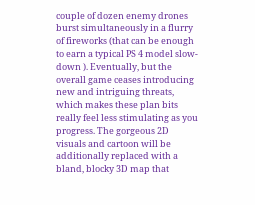couple of dozen enemy drones burst simultaneously in a flurry of fireworks (that can be enough to earn a typical PS 4 model slow-down ). Eventually, but the overall game ceases introducing new and intriguing threats, which makes these plan bits really feel less stimulating as you progress. The gorgeous 2D visuals and cartoon will be additionally replaced with a bland, blocky 3D map that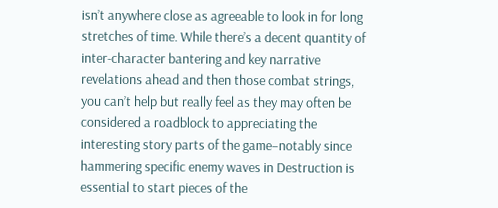isn’t anywhere close as agreeable to look in for long stretches of time. While there’s a decent quantity of inter-character bantering and key narrative revelations ahead and then those combat strings, you can’t help but really feel as they may often be considered a roadblock to appreciating the interesting story parts of the game–notably since hammering specific enemy waves in Destruction is essential to start pieces of the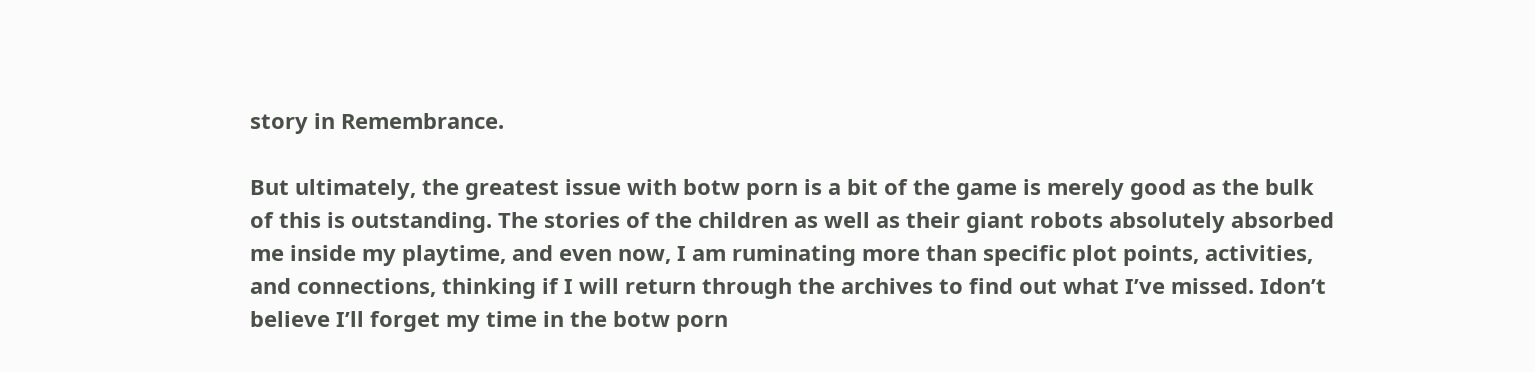story in Remembrance.

But ultimately, the greatest issue with botw porn is a bit of the game is merely good as the bulk of this is outstanding. The stories of the children as well as their giant robots absolutely absorbed me inside my playtime, and even now, I am ruminating more than specific plot points, activities, and connections, thinking if I will return through the archives to find out what I’ve missed. Idon’t believe I’ll forget my time in the botw porn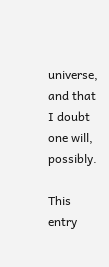universe, and that I doubt one will, possibly.

This entry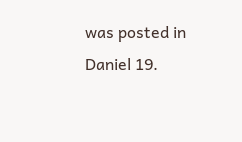was posted in Daniel 19.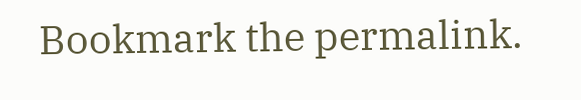Bookmark the permalink.